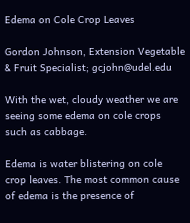Edema on Cole Crop Leaves

Gordon Johnson, Extension Vegetable & Fruit Specialist; gcjohn@udel.edu

With the wet, cloudy weather we are seeing some edema on cole crops such as cabbage.

Edema is water blistering on cole crop leaves. The most common cause of edema is the presence of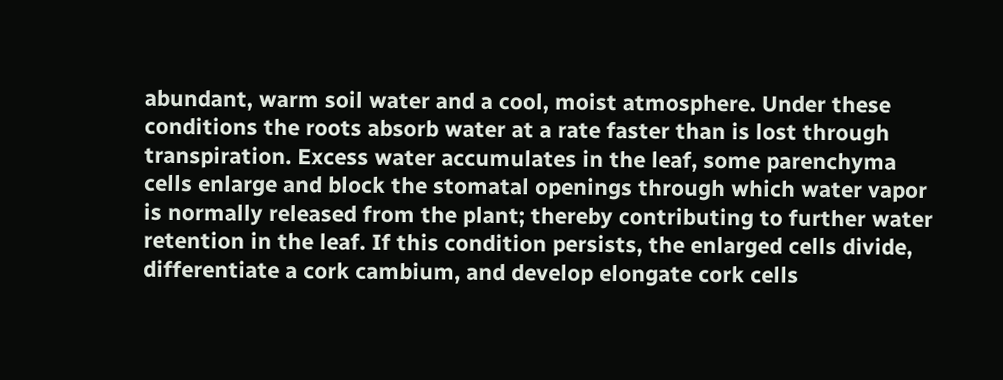abundant, warm soil water and a cool, moist atmosphere. Under these conditions the roots absorb water at a rate faster than is lost through transpiration. Excess water accumulates in the leaf, some parenchyma cells enlarge and block the stomatal openings through which water vapor is normally released from the plant; thereby contributing to further water retention in the leaf. If this condition persists, the enlarged cells divide, differentiate a cork cambium, and develop elongate cork cells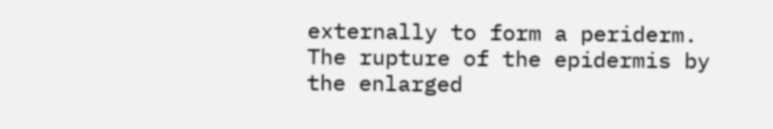externally to form a periderm. The rupture of the epidermis by the enlarged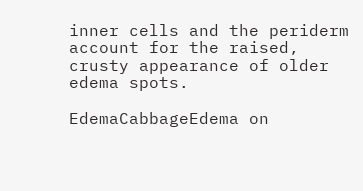inner cells and the periderm account for the raised, crusty appearance of older edema spots.

EdemaCabbageEdema on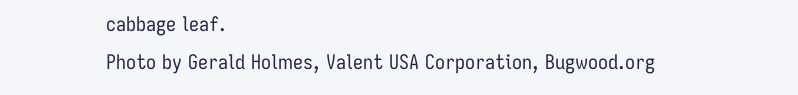cabbage leaf.
Photo by Gerald Holmes, Valent USA Corporation, Bugwood.org